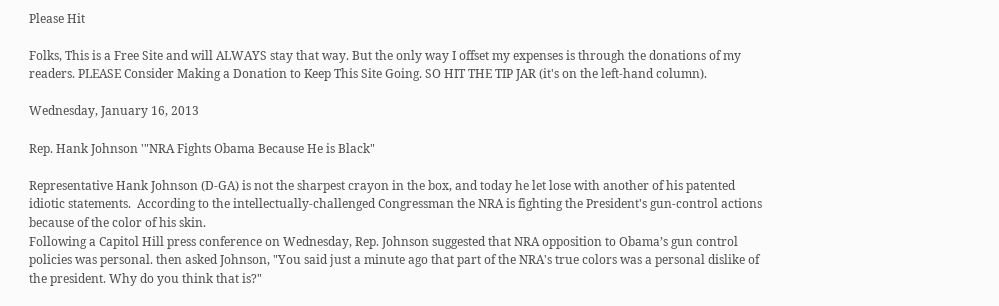Please Hit

Folks, This is a Free Site and will ALWAYS stay that way. But the only way I offset my expenses is through the donations of my readers. PLEASE Consider Making a Donation to Keep This Site Going. SO HIT THE TIP JAR (it's on the left-hand column).

Wednesday, January 16, 2013

Rep. Hank Johnson '"NRA Fights Obama Because He is Black"

Representative Hank Johnson (D-GA) is not the sharpest crayon in the box, and today he let lose with another of his patented idiotic statements.  According to the intellectually-challenged Congressman the NRA is fighting the President's gun-control actions because of the color of his skin.
Following a Capitol Hill press conference on Wednesday, Rep. Johnson suggested that NRA opposition to Obama’s gun control policies was personal. then asked Johnson, "You said just a minute ago that part of the NRA's true colors was a personal dislike of the president. Why do you think that is?"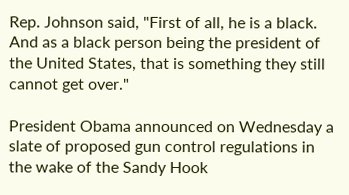Rep. Johnson said, "First of all, he is a black. And as a black person being the president of the United States, that is something they still cannot get over."

President Obama announced on Wednesday a slate of proposed gun control regulations in the wake of the Sandy Hook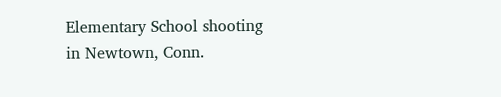Elementary School shooting in Newtown, Conn.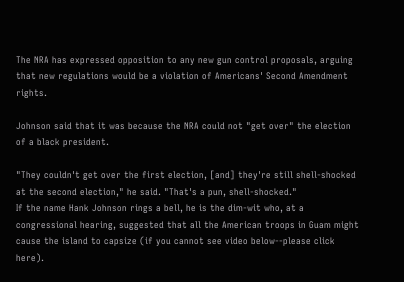The NRA has expressed opposition to any new gun control proposals, arguing that new regulations would be a violation of Americans' Second Amendment rights.

Johnson said that it was because the NRA could not "get over" the election of a black president.

"They couldn't get over the first election, [and] they're still shell-shocked at the second election," he said. "That's a pun, shell-shocked."
If the name Hank Johnson rings a bell, he is the dim-wit who, at a congressional hearing, suggested that all the American troops in Guam might cause the island to capsize (if you cannot see video below--please click here).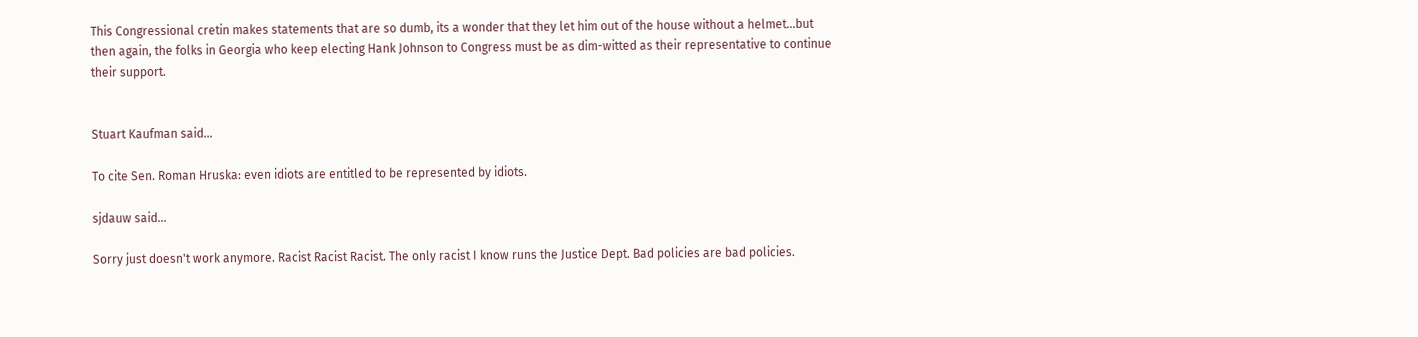This Congressional cretin makes statements that are so dumb, its a wonder that they let him out of the house without a helmet...but then again, the folks in Georgia who keep electing Hank Johnson to Congress must be as dim-witted as their representative to continue their support.


Stuart Kaufman said...

To cite Sen. Roman Hruska: even idiots are entitled to be represented by idiots.

sjdauw said...

Sorry just doesn't work anymore. Racist Racist Racist. The only racist I know runs the Justice Dept. Bad policies are bad policies.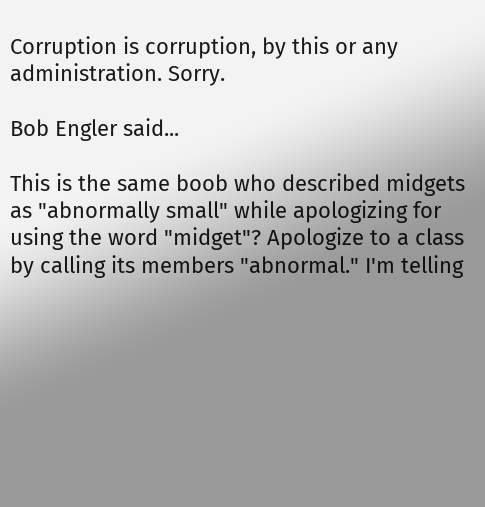Corruption is corruption, by this or any administration. Sorry.

Bob Engler said...

This is the same boob who described midgets as "abnormally small" while apologizing for using the word "midget"? Apologize to a class by calling its members "abnormal." I'm telling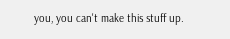you, you can't make this stuff up.